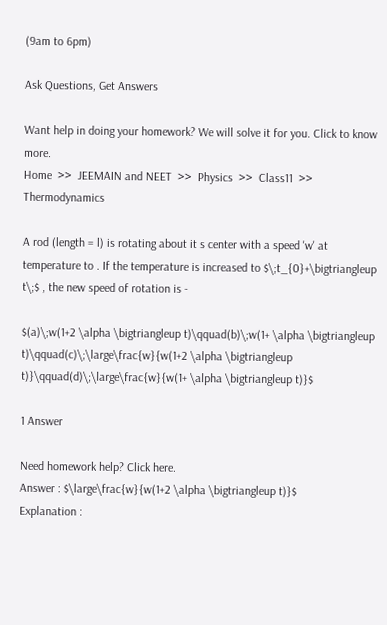(9am to 6pm)

Ask Questions, Get Answers

Want help in doing your homework? We will solve it for you. Click to know more.
Home  >>  JEEMAIN and NEET  >>  Physics  >>  Class11  >>  Thermodynamics

A rod (length = l) is rotating about it s center with a speed 'w' at temperature to . If the temperature is increased to $\;t_{0}+\bigtriangleup t\;$ , the new speed of rotation is -

$(a)\;w(1+2 \alpha \bigtriangleup t)\qquad(b)\;w(1+ \alpha \bigtriangleup t)\qquad(c)\;\large\frac{w}{w(1+2 \alpha \bigtriangleup t)}\qquad(d)\;\large\frac{w}{w(1+ \alpha \bigtriangleup t)}$

1 Answer

Need homework help? Click here.
Answer : $\large\frac{w}{w(1+2 \alpha \bigtriangleup t)}$
Explanation :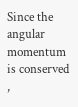Since the angular momentum is conserved ,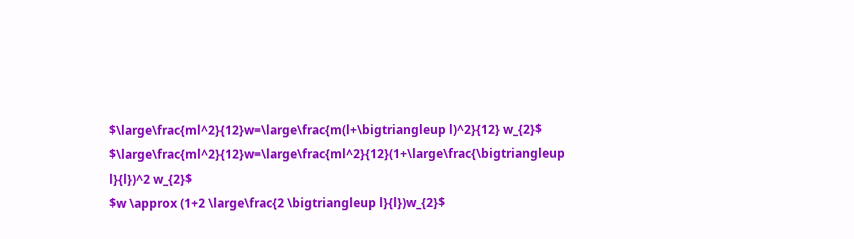$\large\frac{ml^2}{12}w=\large\frac{m(l+\bigtriangleup l)^2}{12} w_{2}$
$\large\frac{ml^2}{12}w=\large\frac{ml^2}{12}(1+\large\frac{\bigtriangleup l}{l})^2 w_{2}$
$w \approx (1+2 \large\frac{2 \bigtriangleup l}{l})w_{2}$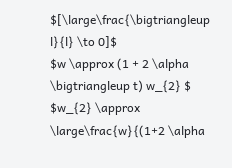$[\large\frac{\bigtriangleup l}{l} \to 0]$
$w \approx (1 + 2 \alpha \bigtriangleup t) w_{2} $
$w_{2} \approx \large\frac{w}{(1+2 \alpha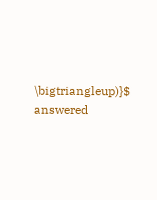\bigtriangleup)}$
answered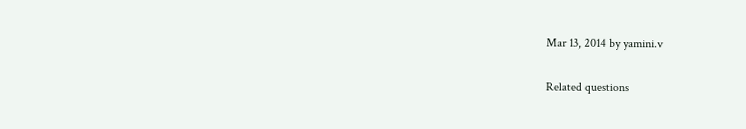Mar 13, 2014 by yamini.v

Related questions